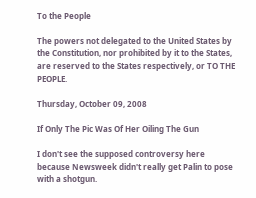To the People

The powers not delegated to the United States by the Constitution, nor prohibited by it to the States, are reserved to the States respectively, or TO THE PEOPLE.

Thursday, October 09, 2008

If Only The Pic Was Of Her Oiling The Gun

I don't see the supposed controversy here because Newsweek didn't really get Palin to pose with a shotgun.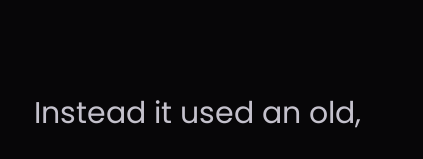Instead it used an old,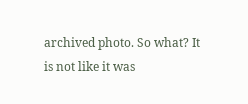archived photo. So what? It is not like it was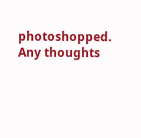photoshopped. Any thoughts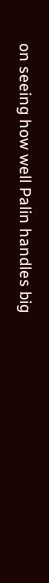on seeing how well Palin handles big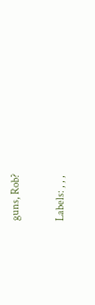guns, Rob?

Labels: , , ,